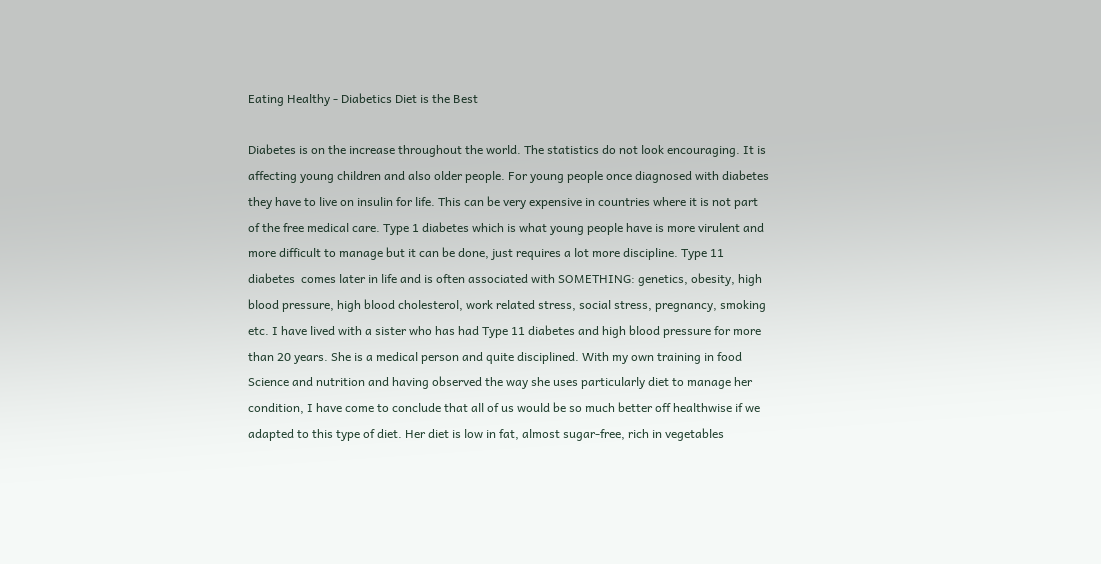Eating Healthy - Diabetics Diet is the Best

Diabetes is on the increase throughout the world. The statistics do not look encouraging. It is affecting young children and also older people. For young people once diagnosed with diabetes they have to live on insulin for life. This can be very expensive in countries where it is not part of the free medical care. Type 1 diabetes which is what young people have is more virulent and more difficult to manage but it can be done, just requires a lot more discipline. Type 11 diabetes  comes later in life and is often associated with SOMETHING: genetics, obesity, high blood pressure, high blood cholesterol, work related stress, social stress, pregnancy, smoking etc. I have lived with a sister who has had Type 11 diabetes and high blood pressure for more than 20 years. She is a medical person and quite disciplined. With my own training in food Science and nutrition and having observed the way she uses particularly diet to manage her condition, I have come to conclude that all of us would be so much better off healthwise if we adapted to this type of diet. Her diet is low in fat, almost sugar-free, rich in vegetables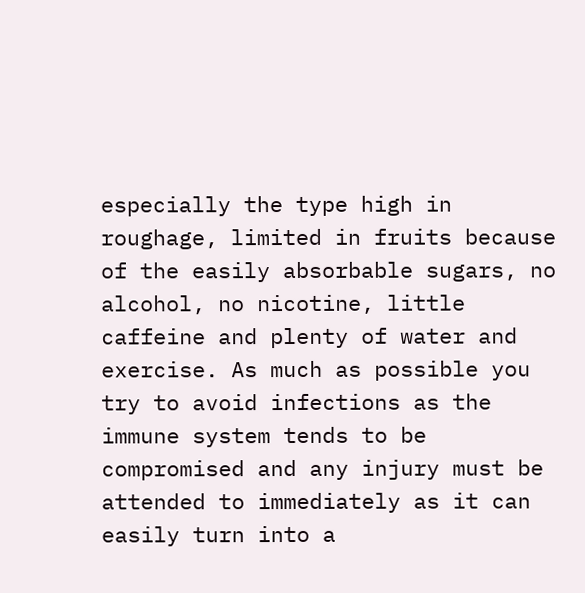especially the type high in roughage, limited in fruits because of the easily absorbable sugars, no alcohol, no nicotine, little caffeine and plenty of water and exercise. As much as possible you try to avoid infections as the immune system tends to be compromised and any injury must be attended to immediately as it can easily turn into a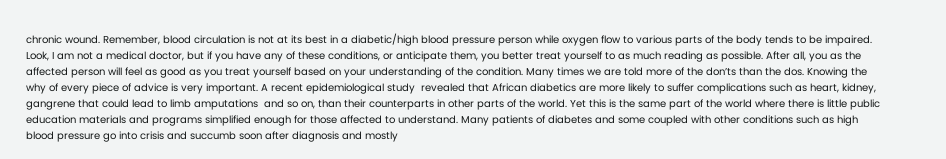chronic wound. Remember, blood circulation is not at its best in a diabetic/high blood pressure person while oxygen flow to various parts of the body tends to be impaired. Look, I am not a medical doctor, but if you have any of these conditions, or anticipate them, you better treat yourself to as much reading as possible. After all, you as the affected person will feel as good as you treat yourself based on your understanding of the condition. Many times we are told more of the don’ts than the dos. Knowing the why of every piece of advice is very important. A recent epidemiological study  revealed that African diabetics are more likely to suffer complications such as heart, kidney, gangrene that could lead to limb amputations  and so on, than their counterparts in other parts of the world. Yet this is the same part of the world where there is little public education materials and programs simplified enough for those affected to understand. Many patients of diabetes and some coupled with other conditions such as high blood pressure go into crisis and succumb soon after diagnosis and mostly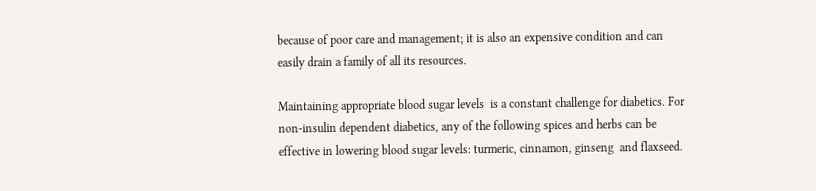because of poor care and management; it is also an expensive condition and can easily drain a family of all its resources.

Maintaining appropriate blood sugar levels  is a constant challenge for diabetics. For non-insulin dependent diabetics, any of the following spices and herbs can be effective in lowering blood sugar levels: turmeric, cinnamon, ginseng  and flaxseed.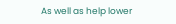As well as help lower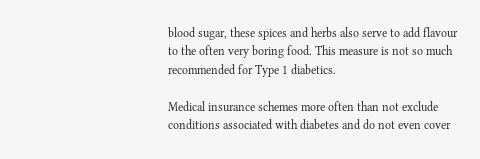blood sugar, these spices and herbs also serve to add flavour to the often very boring food. This measure is not so much recommended for Type 1 diabetics.

Medical insurance schemes more often than not exclude conditions associated with diabetes and do not even cover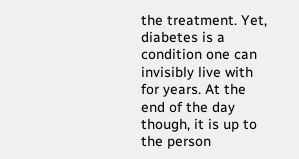the treatment. Yet, diabetes is a condition one can invisibly live with for years. At the end of the day though, it is up to the person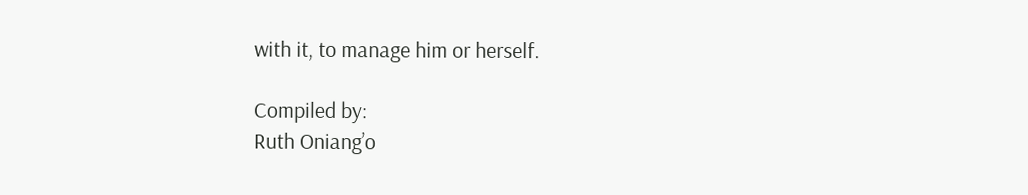with it, to manage him or herself.

Compiled by:
Ruth Oniang’o